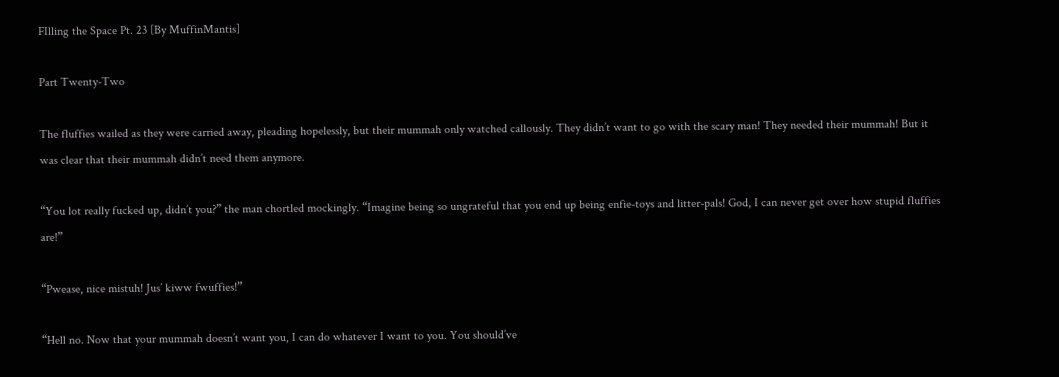FIlling the Space Pt. 23 [By MuffinMantis]

Part Twenty-Two

The fluffies wailed as they were carried away, pleading hopelessly, but their mummah only watched callously. They didn’t want to go with the scary man! They needed their mummah! But it was clear that their mummah didn’t need them anymore.

“You lot really fucked up, didn’t you?” the man chortled mockingly. “Imagine being so ungrateful that you end up being enfie-toys and litter-pals! God, I can never get over how stupid fluffies are!”

“Pwease, nice mistuh! Jus’ kiww fwuffies!”

“Hell no. Now that your mummah doesn’t want you, I can do whatever I want to you. You should’ve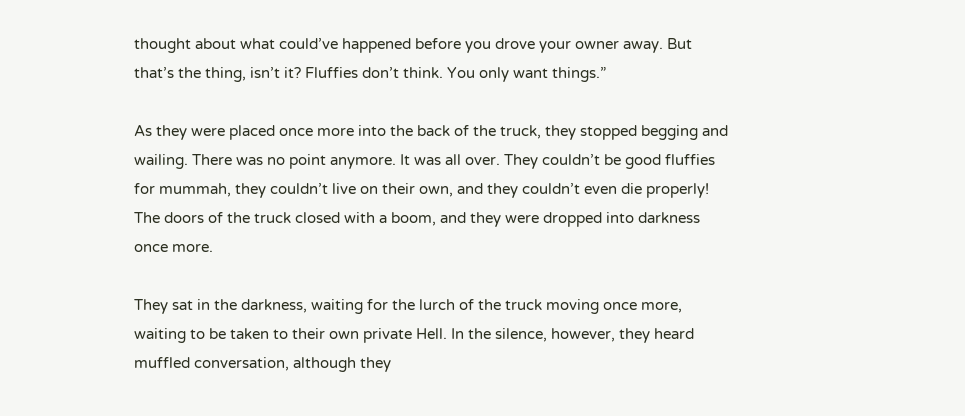thought about what could’ve happened before you drove your owner away. But that’s the thing, isn’t it? Fluffies don’t think. You only want things.”

As they were placed once more into the back of the truck, they stopped begging and wailing. There was no point anymore. It was all over. They couldn’t be good fluffies for mummah, they couldn’t live on their own, and they couldn’t even die properly! The doors of the truck closed with a boom, and they were dropped into darkness once more.

They sat in the darkness, waiting for the lurch of the truck moving once more, waiting to be taken to their own private Hell. In the silence, however, they heard muffled conversation, although they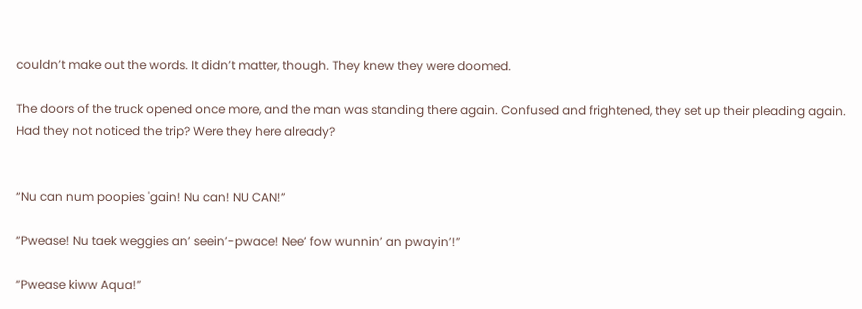couldn’t make out the words. It didn’t matter, though. They knew they were doomed.

The doors of the truck opened once more, and the man was standing there again. Confused and frightened, they set up their pleading again. Had they not noticed the trip? Were they here already?


“Nu can num poopies 'gain! Nu can! NU CAN!”

“Pwease! Nu taek weggies an’ seein’-pwace! Nee’ fow wunnin’ an pwayin’!”

“Pwease kiww Aqua!”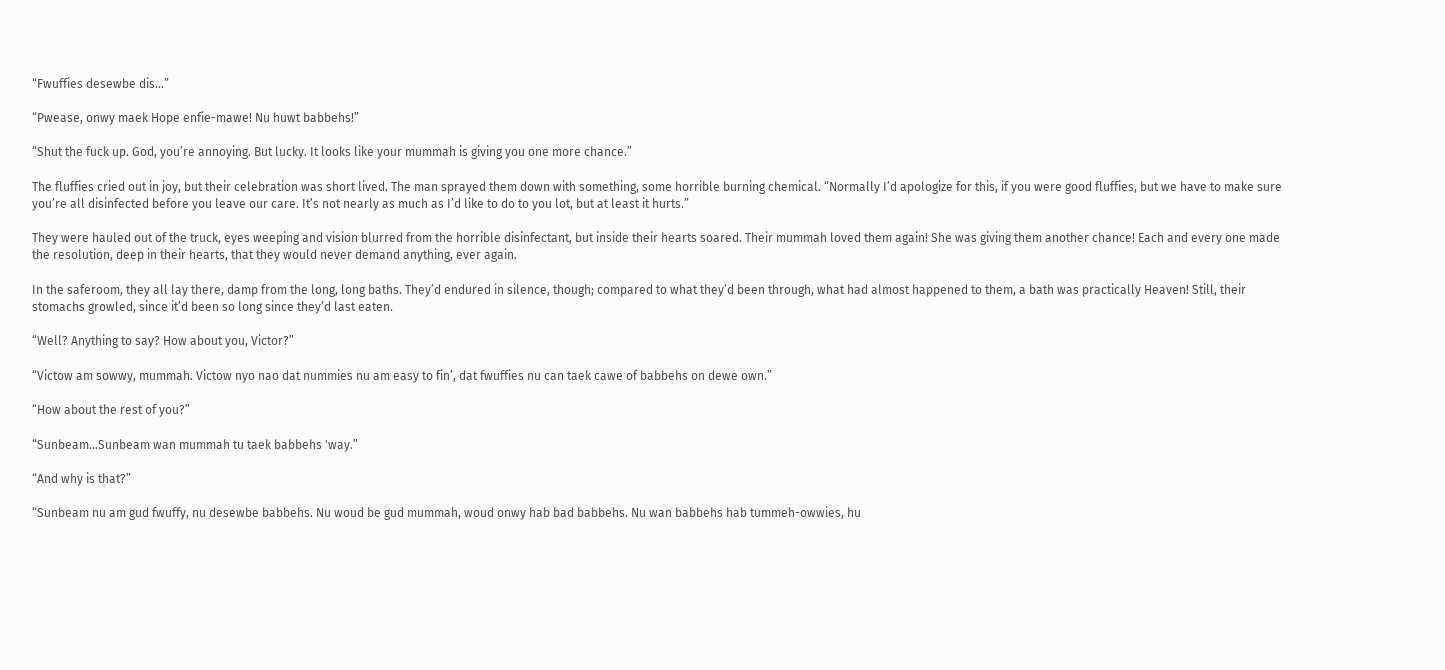“Fwuffies desewbe dis…”

“Pwease, onwy maek Hope enfie-mawe! Nu huwt babbehs!”

“Shut the fuck up. God, you’re annoying. But lucky. It looks like your mummah is giving you one more chance.”

The fluffies cried out in joy, but their celebration was short lived. The man sprayed them down with something, some horrible burning chemical. “Normally I’d apologize for this, if you were good fluffies, but we have to make sure you’re all disinfected before you leave our care. It’s not nearly as much as I’d like to do to you lot, but at least it hurts.”

They were hauled out of the truck, eyes weeping and vision blurred from the horrible disinfectant, but inside their hearts soared. Their mummah loved them again! She was giving them another chance! Each and every one made the resolution, deep in their hearts, that they would never demand anything, ever again.

In the saferoom, they all lay there, damp from the long, long baths. They’d endured in silence, though; compared to what they’d been through, what had almost happened to them, a bath was practically Heaven! Still, their stomachs growled, since it’d been so long since they’d last eaten.

“Well? Anything to say? How about you, Victor?”

“Victow am sowwy, mummah. Victow nyo nao dat nummies nu am easy to fin’, dat fwuffies nu can taek cawe of babbehs on dewe own.”

“How about the rest of you?”

“Sunbeam…Sunbeam wan mummah tu taek babbehs 'way.”

“And why is that?”

“Sunbeam nu am gud fwuffy, nu desewbe babbehs. Nu woud be gud mummah, woud onwy hab bad babbehs. Nu wan babbehs hab tummeh-owwies, hu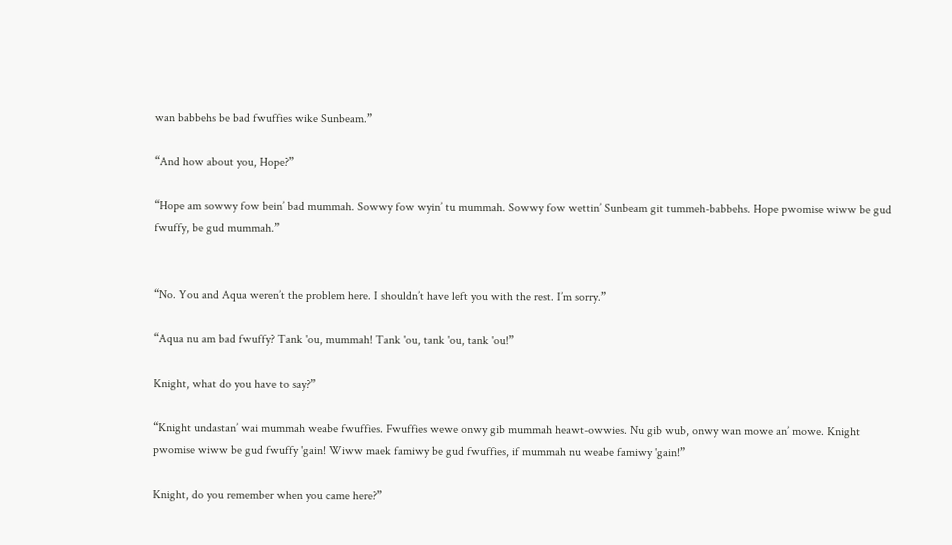wan babbehs be bad fwuffies wike Sunbeam.”

“And how about you, Hope?”

“Hope am sowwy fow bein’ bad mummah. Sowwy fow wyin’ tu mummah. Sowwy fow wettin’ Sunbeam git tummeh-babbehs. Hope pwomise wiww be gud fwuffy, be gud mummah.”


“No. You and Aqua weren’t the problem here. I shouldn’t have left you with the rest. I’m sorry.”

“Aqua nu am bad fwuffy? Tank 'ou, mummah! Tank 'ou, tank 'ou, tank 'ou!”

Knight, what do you have to say?”

“Knight undastan’ wai mummah weabe fwuffies. Fwuffies wewe onwy gib mummah heawt-owwies. Nu gib wub, onwy wan mowe an’ mowe. Knight pwomise wiww be gud fwuffy 'gain! Wiww maek famiwy be gud fwuffies, if mummah nu weabe famiwy 'gain!”

Knight, do you remember when you came here?”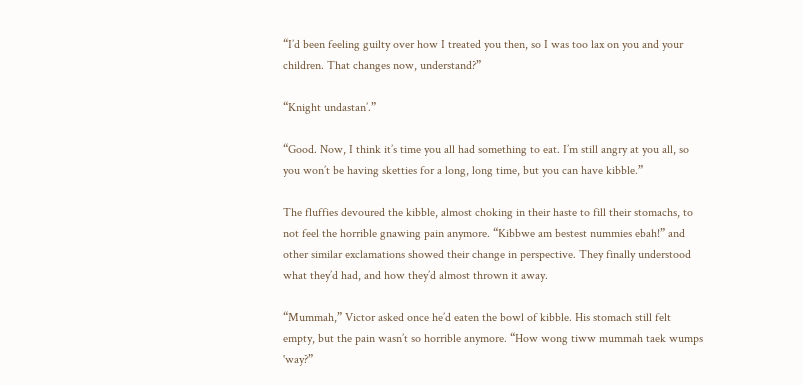“I’d been feeling guilty over how I treated you then, so I was too lax on you and your children. That changes now, understand?”

“Knight undastan’.”

“Good. Now, I think it’s time you all had something to eat. I’m still angry at you all, so you won’t be having sketties for a long, long time, but you can have kibble.”

The fluffies devoured the kibble, almost choking in their haste to fill their stomachs, to not feel the horrible gnawing pain anymore. “Kibbwe am bestest nummies ebah!” and other similar exclamations showed their change in perspective. They finally understood what they’d had, and how they’d almost thrown it away.

“Mummah,” Victor asked once he’d eaten the bowl of kibble. His stomach still felt empty, but the pain wasn’t so horrible anymore. “How wong tiww mummah taek wumps 'way?”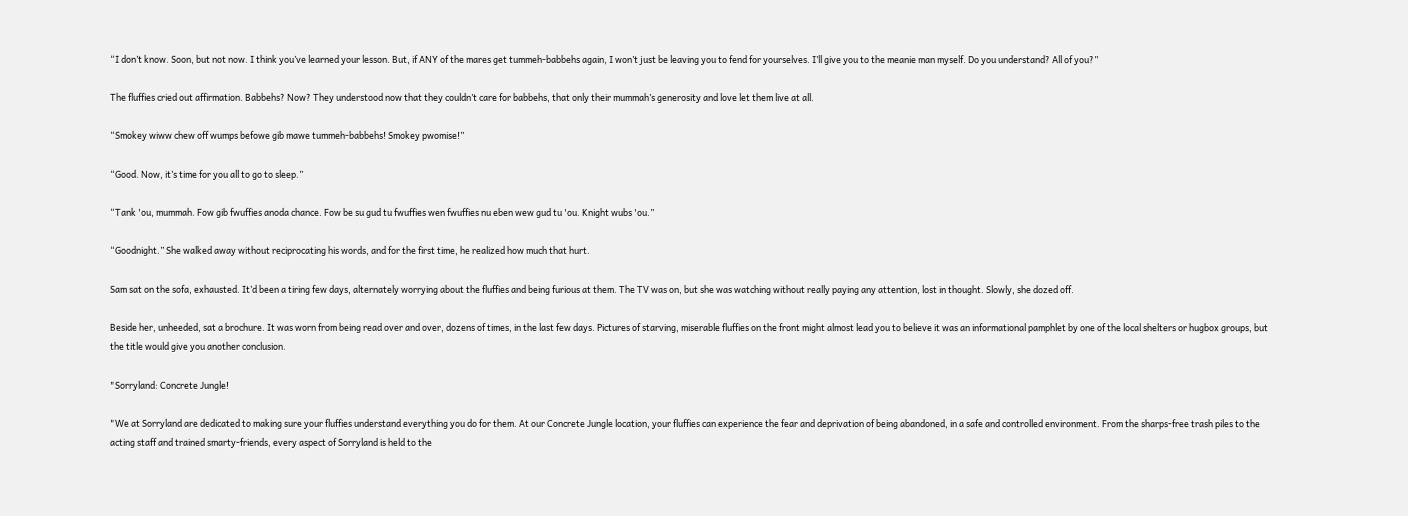“I don’t know. Soon, but not now. I think you’ve learned your lesson. But, if ANY of the mares get tummeh-babbehs again, I won’t just be leaving you to fend for yourselves. I’ll give you to the meanie man myself. Do you understand? All of you?”

The fluffies cried out affirmation. Babbehs? Now? They understood now that they couldn’t care for babbehs, that only their mummah’s generosity and love let them live at all.

“Smokey wiww chew off wumps befowe gib mawe tummeh-babbehs! Smokey pwomise!”

“Good. Now, it’s time for you all to go to sleep.”

“Tank 'ou, mummah. Fow gib fwuffies anoda chance. Fow be su gud tu fwuffies wen fwuffies nu eben wew gud tu 'ou. Knight wubs 'ou.”

“Goodnight.” She walked away without reciprocating his words, and for the first time, he realized how much that hurt.

Sam sat on the sofa, exhausted. It’d been a tiring few days, alternately worrying about the fluffies and being furious at them. The TV was on, but she was watching without really paying any attention, lost in thought. Slowly, she dozed off.

Beside her, unheeded, sat a brochure. It was worn from being read over and over, dozens of times, in the last few days. Pictures of starving, miserable fluffies on the front might almost lead you to believe it was an informational pamphlet by one of the local shelters or hugbox groups, but the title would give you another conclusion.

"Sorryland: Concrete Jungle!

"We at Sorryland are dedicated to making sure your fluffies understand everything you do for them. At our Concrete Jungle location, your fluffies can experience the fear and deprivation of being abandoned, in a safe and controlled environment. From the sharps-free trash piles to the acting staff and trained smarty-friends, every aspect of Sorryland is held to the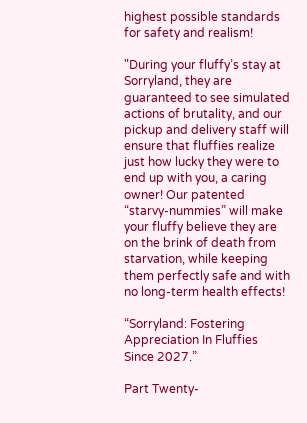highest possible standards for safety and realism!

"During your fluffy’s stay at Sorryland, they are guaranteed to see simulated actions of brutality, and our pickup and delivery staff will ensure that fluffies realize just how lucky they were to end up with you, a caring owner! Our patented “starvy-nummies” will make your fluffy believe they are on the brink of death from starvation, while keeping them perfectly safe and with no long-term health effects!

“Sorryland: Fostering Appreciation In Fluffies Since 2027.”

Part Twenty-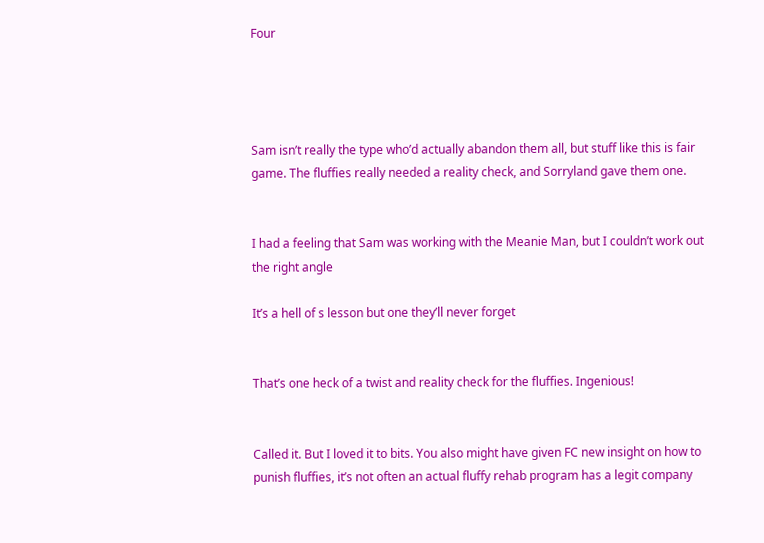Four




Sam isn’t really the type who’d actually abandon them all, but stuff like this is fair game. The fluffies really needed a reality check, and Sorryland gave them one.


I had a feeling that Sam was working with the Meanie Man, but I couldn’t work out the right angle

It’s a hell of s lesson but one they’ll never forget


That’s one heck of a twist and reality check for the fluffies. Ingenious!


Called it. But I loved it to bits. You also might have given FC new insight on how to punish fluffies, it’s not often an actual fluffy rehab program has a legit company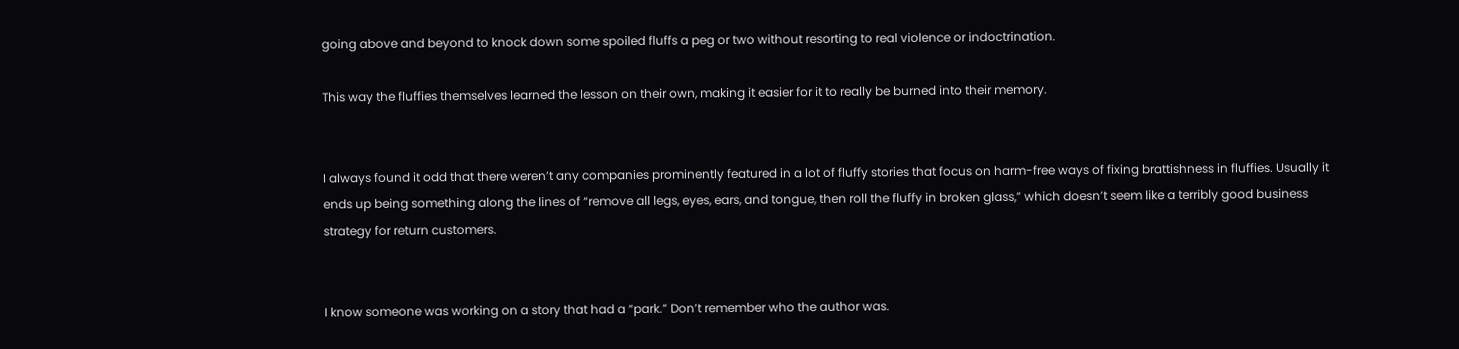going above and beyond to knock down some spoiled fluffs a peg or two without resorting to real violence or indoctrination.

This way the fluffies themselves learned the lesson on their own, making it easier for it to really be burned into their memory.


I always found it odd that there weren’t any companies prominently featured in a lot of fluffy stories that focus on harm-free ways of fixing brattishness in fluffies. Usually it ends up being something along the lines of “remove all legs, eyes, ears, and tongue, then roll the fluffy in broken glass,” which doesn’t seem like a terribly good business strategy for return customers.


I know someone was working on a story that had a “park.” Don’t remember who the author was.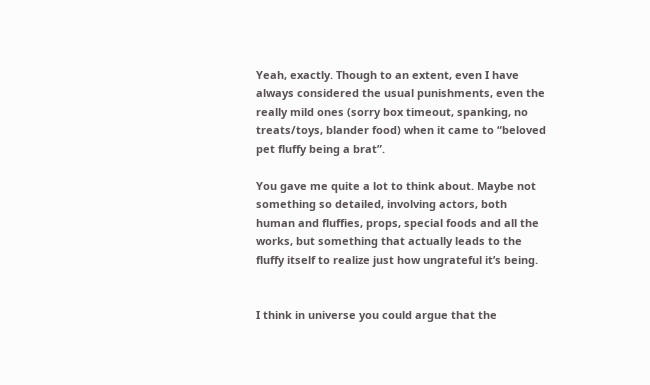Yeah, exactly. Though to an extent, even I have always considered the usual punishments, even the really mild ones (sorry box timeout, spanking, no treats/toys, blander food) when it came to “beloved pet fluffy being a brat”.

You gave me quite a lot to think about. Maybe not something so detailed, involving actors, both human and fluffies, props, special foods and all the works, but something that actually leads to the fluffy itself to realize just how ungrateful it’s being.


I think in universe you could argue that the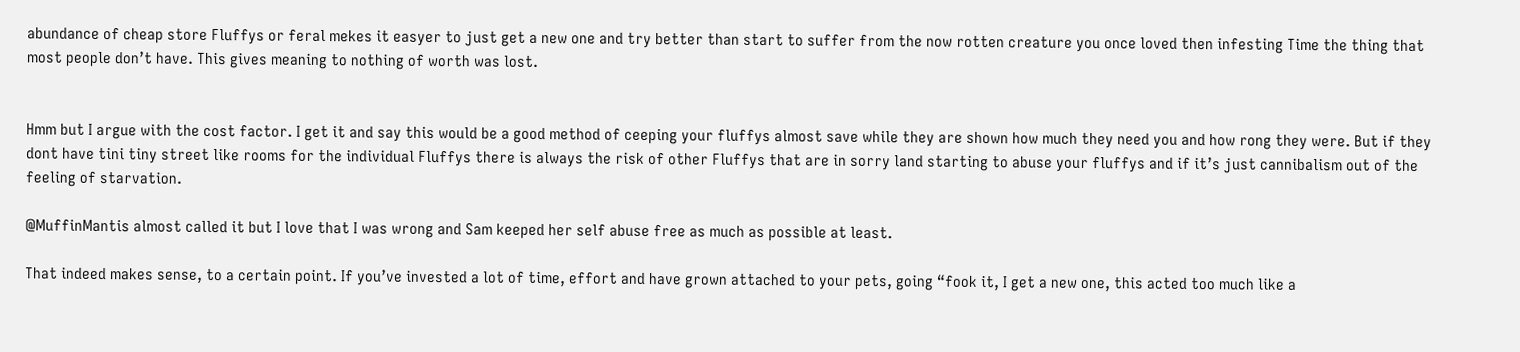abundance of cheap store Fluffys or feral mekes it easyer to just get a new one and try better than start to suffer from the now rotten creature you once loved then infesting Time the thing that most people don’t have. This gives meaning to nothing of worth was lost.


Hmm but I argue with the cost factor. I get it and say this would be a good method of ceeping your fluffys almost save while they are shown how much they need you and how rong they were. But if they dont have tini tiny street like rooms for the individual Fluffys there is always the risk of other Fluffys that are in sorry land starting to abuse your fluffys and if it’s just cannibalism out of the feeling of starvation.

@MuffinMantis almost called it but I love that I was wrong and Sam keeped her self abuse free as much as possible at least.

That indeed makes sense, to a certain point. If you’ve invested a lot of time, effort and have grown attached to your pets, going “fook it, I get a new one, this acted too much like a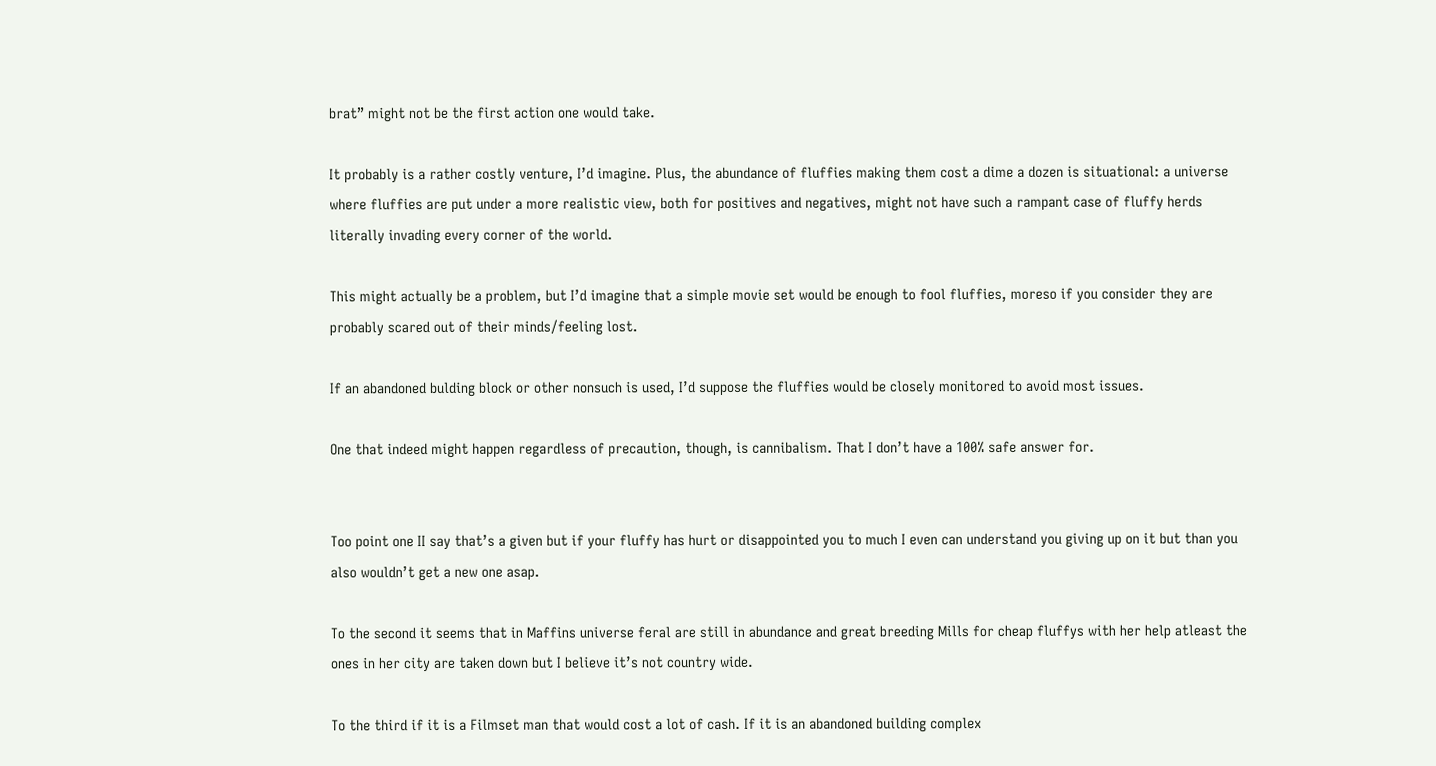brat” might not be the first action one would take.

It probably is a rather costly venture, I’d imagine. Plus, the abundance of fluffies making them cost a dime a dozen is situational: a universe where fluffies are put under a more realistic view, both for positives and negatives, might not have such a rampant case of fluffy herds literally invading every corner of the world.

This might actually be a problem, but I’d imagine that a simple movie set would be enough to fool fluffies, moreso if you consider they are probably scared out of their minds/feeling lost.

If an abandoned bulding block or other nonsuch is used, I’d suppose the fluffies would be closely monitored to avoid most issues.

One that indeed might happen regardless of precaution, though, is cannibalism. That I don’t have a 100% safe answer for.


Too point one II say that’s a given but if your fluffy has hurt or disappointed you to much I even can understand you giving up on it but than you also wouldn’t get a new one asap.

To the second it seems that in Maffins universe feral are still in abundance and great breeding Mills for cheap fluffys with her help atleast the ones in her city are taken down but I believe it’s not country wide.

To the third if it is a Filmset man that would cost a lot of cash. If it is an abandoned building complex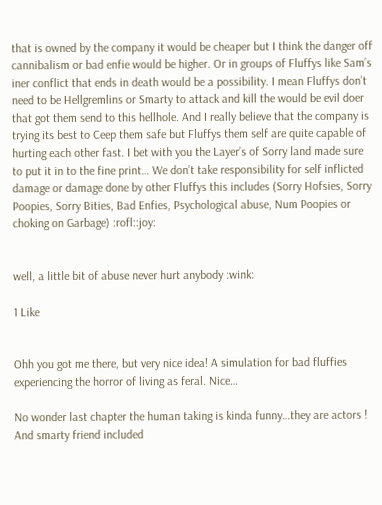that is owned by the company it would be cheaper but I think the danger off cannibalism or bad enfie would be higher. Or in groups of Fluffys like Sam’s iner conflict that ends in death would be a possibility. I mean Fluffys don’t need to be Hellgremlins or Smarty to attack and kill the would be evil doer that got them send to this hellhole. And I really believe that the company is trying its best to Ceep them safe but Fluffys them self are quite capable of hurting each other fast. I bet with you the Layer’s of Sorry land made sure to put it in to the fine print… We don’t take responsibility for self inflicted damage or damage done by other Fluffys this includes (Sorry Hofsies, Sorry Poopies, Sorry Bities, Bad Enfies, Psychological abuse, Num Poopies or choking on Garbage) :rofl::joy:


well, a little bit of abuse never hurt anybody :wink:

1 Like


Ohh you got me there, but very nice idea! A simulation for bad fluffies experiencing the horror of living as feral. Nice…

No wonder last chapter the human taking is kinda funny…they are actors ! And smarty friend included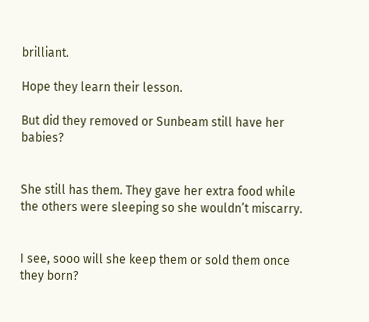brilliant.

Hope they learn their lesson.

But did they removed or Sunbeam still have her babies?


She still has them. They gave her extra food while the others were sleeping so she wouldn’t miscarry.


I see, sooo will she keep them or sold them once they born?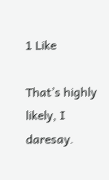1 Like

That’s highly likely, I daresay.